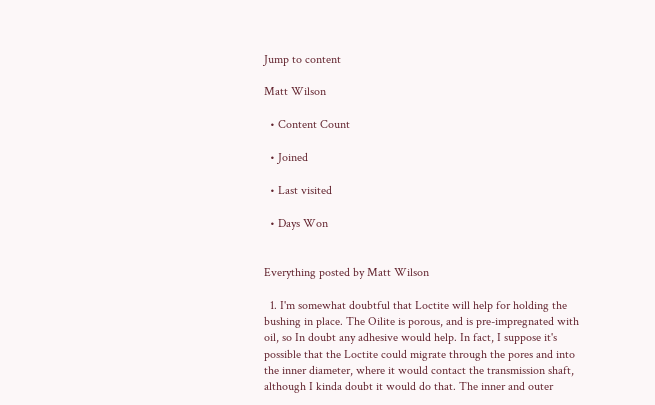Jump to content

Matt Wilson

  • Content Count

  • Joined

  • Last visited

  • Days Won


Everything posted by Matt Wilson

  1. I'm somewhat doubtful that Loctite will help for holding the bushing in place. The Oilite is porous, and is pre-impregnated with oil, so In doubt any adhesive would help. In fact, I suppose it's possible that the Loctite could migrate through the pores and into the inner diameter, where it would contact the transmission shaft, although I kinda doubt it would do that. The inner and outer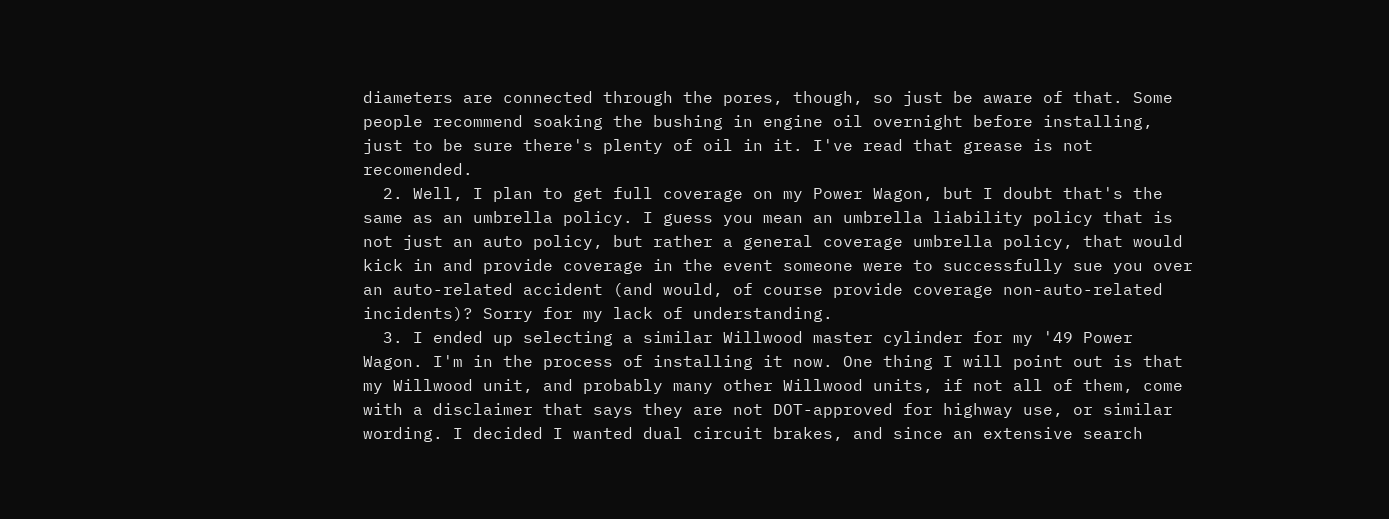diameters are connected through the pores, though, so just be aware of that. Some people recommend soaking the bushing in engine oil overnight before installing, just to be sure there's plenty of oil in it. I've read that grease is not recomended.
  2. Well, I plan to get full coverage on my Power Wagon, but I doubt that's the same as an umbrella policy. I guess you mean an umbrella liability policy that is not just an auto policy, but rather a general coverage umbrella policy, that would kick in and provide coverage in the event someone were to successfully sue you over an auto-related accident (and would, of course provide coverage non-auto-related incidents)? Sorry for my lack of understanding.
  3. I ended up selecting a similar Willwood master cylinder for my '49 Power Wagon. I'm in the process of installing it now. One thing I will point out is that my Willwood unit, and probably many other Willwood units, if not all of them, come with a disclaimer that says they are not DOT-approved for highway use, or similar wording. I decided I wanted dual circuit brakes, and since an extensive search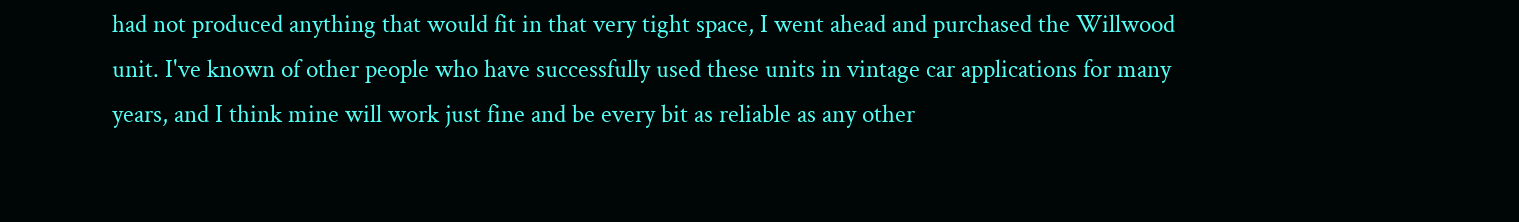had not produced anything that would fit in that very tight space, I went ahead and purchased the Willwood unit. I've known of other people who have successfully used these units in vintage car applications for many years, and I think mine will work just fine and be every bit as reliable as any other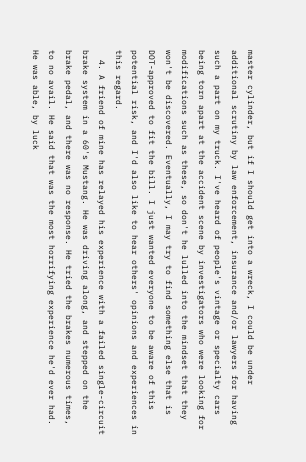master cylinder, but if I should get into a wreck, I could be under additional scrutiny by law enforcement, insurance and/or lawyers for having such a part on my truck. I've heard of people's vintage or specialty cars being torn apart at the accident scene by investigators who were looking for modifications such as these, so don't he lulled into the mindset that they won't be discovered. Eventually, I may try to find something else that is DOT-approved to fit the bill. I just wanted everyone to be aware of this potential risk, and I'd also like to hear others' opinions and experiences in this regard.
  4. A friend of mine has relayed his experience with a failed single-circuit brake system in a 60's Mustang. He was driving along, and stepped on the brake pedal, and there was no response. He tried the brakes numerous times, to no avail. He said that was the most horrifying experience he'd ever had. He was able, by luck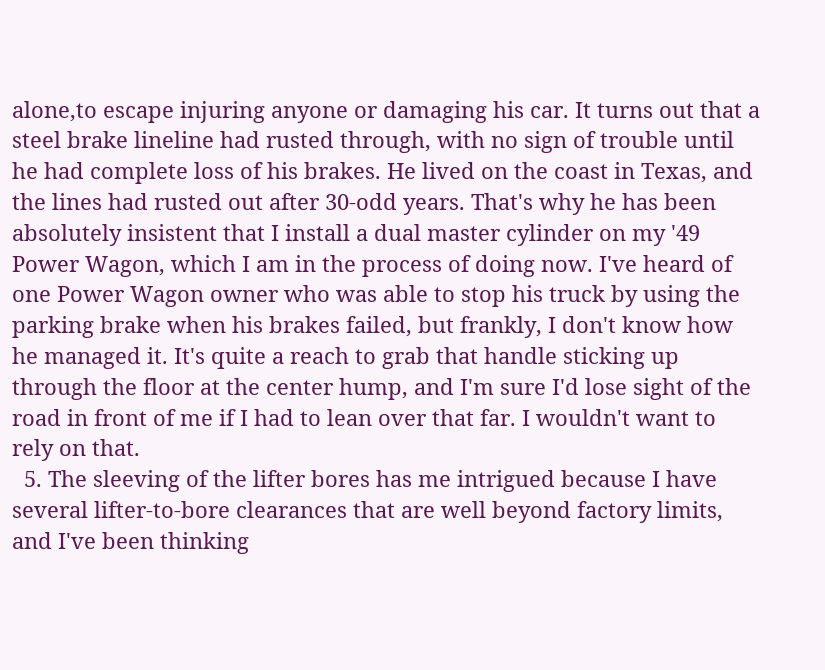alone,to escape injuring anyone or damaging his car. It turns out that a steel brake lineline had rusted through, with no sign of trouble until he had complete loss of his brakes. He lived on the coast in Texas, and the lines had rusted out after 30-odd years. That's why he has been absolutely insistent that I install a dual master cylinder on my '49 Power Wagon, which I am in the process of doing now. I've heard of one Power Wagon owner who was able to stop his truck by using the parking brake when his brakes failed, but frankly, I don't know how he managed it. It's quite a reach to grab that handle sticking up through the floor at the center hump, and I'm sure I'd lose sight of the road in front of me if I had to lean over that far. I wouldn't want to rely on that.
  5. The sleeving of the lifter bores has me intrigued because I have several lifter-to-bore clearances that are well beyond factory limits, and I've been thinking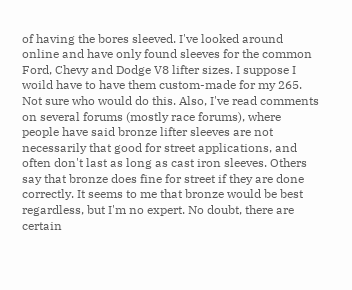of having the bores sleeved. I've looked around online and have only found sleeves for the common Ford, Chevy and Dodge V8 lifter sizes. I suppose I woild have to have them custom-made for my 265. Not sure who would do this. Also, I've read comments on several forums (mostly race forums), where people have said bronze lifter sleeves are not necessarily that good for street applications, and often don't last as long as cast iron sleeves. Others say that bronze does fine for street if they are done correctly. It seems to me that bronze would be best regardless, but I'm no expert. No doubt, there are certain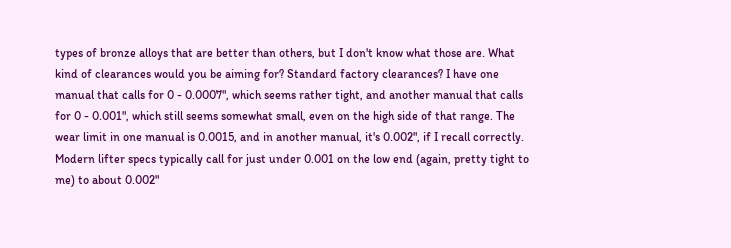types of bronze alloys that are better than others, but I don't know what those are. What kind of clearances would you be aiming for? Standard factory clearances? I have one manual that calls for 0 - 0.0007", which seems rather tight, and another manual that calls for 0 - 0.001", which still seems somewhat small, even on the high side of that range. The wear limit in one manual is 0.0015, and in another manual, it's 0.002", if I recall correctly. Modern lifter specs typically call for just under 0.001 on the low end (again, pretty tight to me) to about 0.002"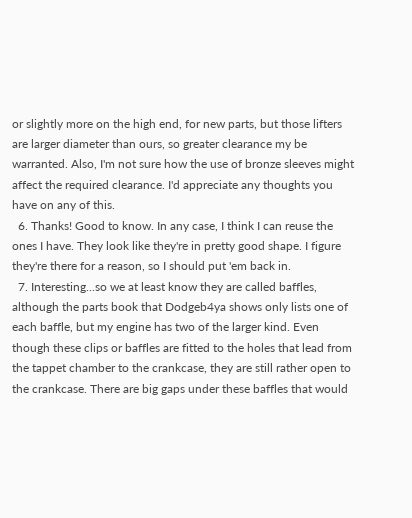or slightly more on the high end, for new parts, but those lifters are larger diameter than ours, so greater clearance my be warranted. Also, I'm not sure how the use of bronze sleeves might affect the required clearance. I'd appreciate any thoughts you have on any of this.
  6. Thanks! Good to know. In any case, I think I can reuse the ones I have. They look like they're in pretty good shape. I figure they're there for a reason, so I should put 'em back in.
  7. Interesting...so we at least know they are called baffles, although the parts book that Dodgeb4ya shows only lists one of each baffle, but my engine has two of the larger kind. Even though these clips or baffles are fitted to the holes that lead from the tappet chamber to the crankcase, they are still rather open to the crankcase. There are big gaps under these baffles that would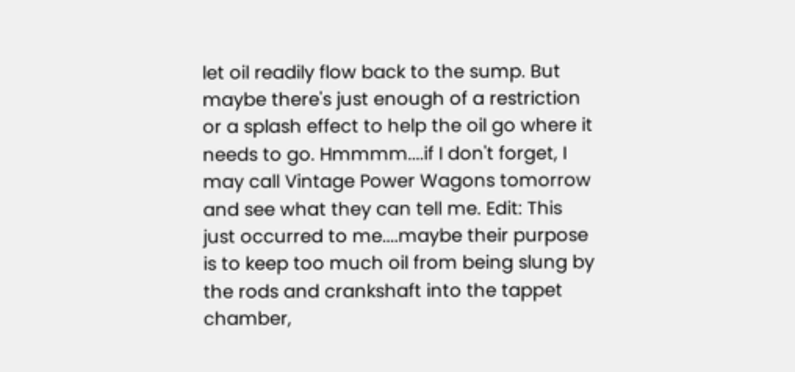let oil readily flow back to the sump. But maybe there's just enough of a restriction or a splash effect to help the oil go where it needs to go. Hmmmm....if I don't forget, I may call Vintage Power Wagons tomorrow and see what they can tell me. Edit: This just occurred to me....maybe their purpose is to keep too much oil from being slung by the rods and crankshaft into the tappet chamber,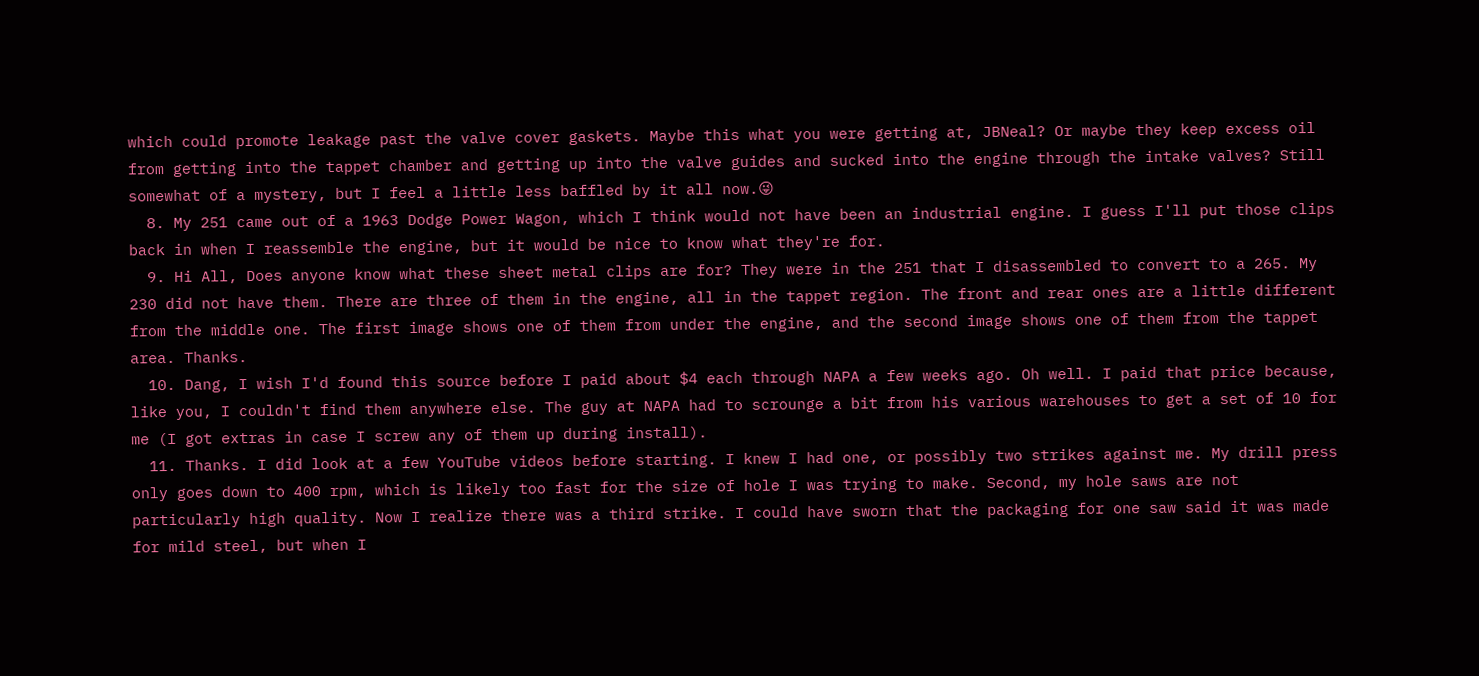which could promote leakage past the valve cover gaskets. Maybe this what you were getting at, JBNeal? Or maybe they keep excess oil from getting into the tappet chamber and getting up into the valve guides and sucked into the engine through the intake valves? Still somewhat of a mystery, but I feel a little less baffled by it all now.😜
  8. My 251 came out of a 1963 Dodge Power Wagon, which I think would not have been an industrial engine. I guess I'll put those clips back in when I reassemble the engine, but it would be nice to know what they're for.
  9. Hi All, Does anyone know what these sheet metal clips are for? They were in the 251 that I disassembled to convert to a 265. My 230 did not have them. There are three of them in the engine, all in the tappet region. The front and rear ones are a little different from the middle one. The first image shows one of them from under the engine, and the second image shows one of them from the tappet area. Thanks.
  10. Dang, I wish I'd found this source before I paid about $4 each through NAPA a few weeks ago. Oh well. I paid that price because, like you, I couldn't find them anywhere else. The guy at NAPA had to scrounge a bit from his various warehouses to get a set of 10 for me (I got extras in case I screw any of them up during install).
  11. Thanks. I did look at a few YouTube videos before starting. I knew I had one, or possibly two strikes against me. My drill press only goes down to 400 rpm, which is likely too fast for the size of hole I was trying to make. Second, my hole saws are not particularly high quality. Now I realize there was a third strike. I could have sworn that the packaging for one saw said it was made for mild steel, but when I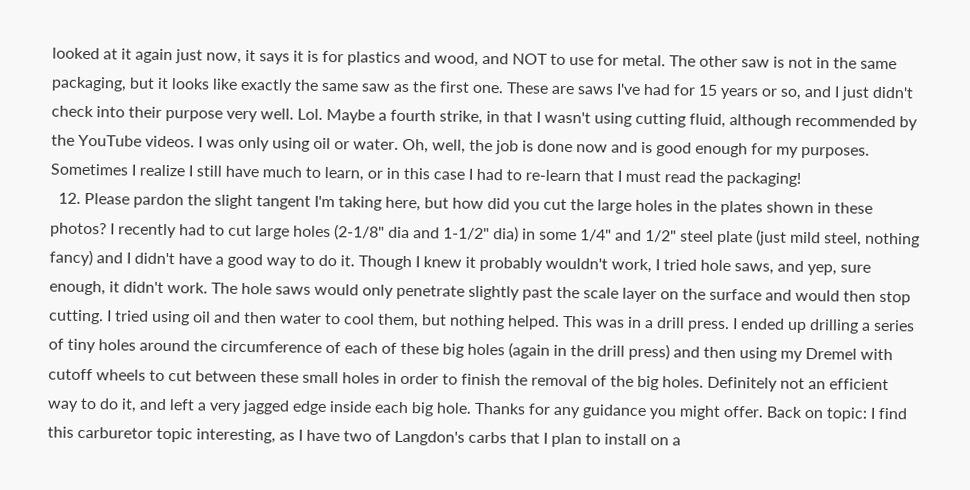looked at it again just now, it says it is for plastics and wood, and NOT to use for metal. The other saw is not in the same packaging, but it looks like exactly the same saw as the first one. These are saws I've had for 15 years or so, and I just didn't check into their purpose very well. Lol. Maybe a fourth strike, in that I wasn't using cutting fluid, although recommended by the YouTube videos. I was only using oil or water. Oh, well, the job is done now and is good enough for my purposes. Sometimes I realize I still have much to learn, or in this case I had to re-learn that I must read the packaging!
  12. Please pardon the slight tangent I'm taking here, but how did you cut the large holes in the plates shown in these photos? I recently had to cut large holes (2-1/8" dia and 1-1/2" dia) in some 1/4" and 1/2" steel plate (just mild steel, nothing fancy) and I didn't have a good way to do it. Though I knew it probably wouldn't work, I tried hole saws, and yep, sure enough, it didn't work. The hole saws would only penetrate slightly past the scale layer on the surface and would then stop cutting. I tried using oil and then water to cool them, but nothing helped. This was in a drill press. I ended up drilling a series of tiny holes around the circumference of each of these big holes (again in the drill press) and then using my Dremel with cutoff wheels to cut between these small holes in order to finish the removal of the big holes. Definitely not an efficient way to do it, and left a very jagged edge inside each big hole. Thanks for any guidance you might offer. Back on topic: I find this carburetor topic interesting, as I have two of Langdon's carbs that I plan to install on a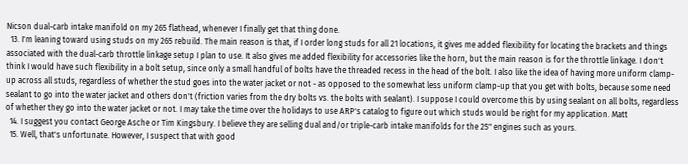Nicson dual-carb intake manifold on my 265 flathead, whenever I finally get that thing done.
  13. I'm leaning toward using studs on my 265 rebuild. The main reason is that, if I order long studs for all 21 locations, it gives me added flexibility for locating the brackets and things associated with the dual-carb throttle linkage setup I plan to use. It also gives me added flexibility for accessories like the horn, but the main reason is for the throttle linkage. I don't think I would have such flexibility in a bolt setup, since only a small handful of bolts have the threaded recess in the head of the bolt. I also like the idea of having more uniform clamp-up across all studs, regardless of whether the stud goes into the water jacket or not - as opposed to the somewhat less uniform clamp-up that you get with bolts, because some need sealant to go into the water jacket and others don't (friction varies from the dry bolts vs. the bolts with sealant). I suppose I could overcome this by using sealant on all bolts, regardless of whether they go into the water jacket or not. I may take the time over the holidays to use ARP's catalog to figure out which studs would be right for my application. Matt
  14. I suggest you contact George Asche or Tim Kingsbury. I believe they are selling dual and/or triple-carb intake manifolds for the 25" engines such as yours.
  15. Well, that's unfortunate. However, I suspect that with good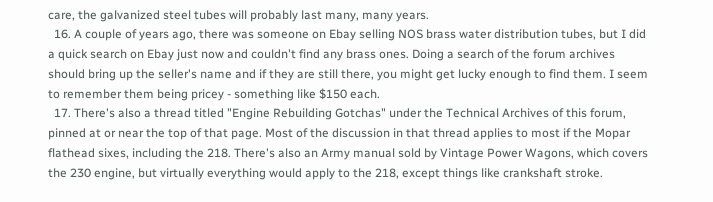care, the galvanized steel tubes will probably last many, many years.
  16. A couple of years ago, there was someone on Ebay selling NOS brass water distribution tubes, but I did a quick search on Ebay just now and couldn't find any brass ones. Doing a search of the forum archives should bring up the seller's name and if they are still there, you might get lucky enough to find them. I seem to remember them being pricey - something like $150 each.
  17. There's also a thread titled "Engine Rebuilding Gotchas" under the Technical Archives of this forum, pinned at or near the top of that page. Most of the discussion in that thread applies to most if the Mopar flathead sixes, including the 218. There's also an Army manual sold by Vintage Power Wagons, which covers the 230 engine, but virtually everything would apply to the 218, except things like crankshaft stroke.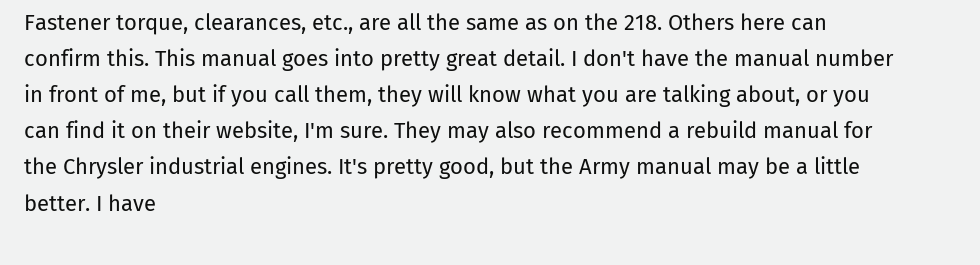Fastener torque, clearances, etc., are all the same as on the 218. Others here can confirm this. This manual goes into pretty great detail. I don't have the manual number in front of me, but if you call them, they will know what you are talking about, or you can find it on their website, I'm sure. They may also recommend a rebuild manual for the Chrysler industrial engines. It's pretty good, but the Army manual may be a little better. I have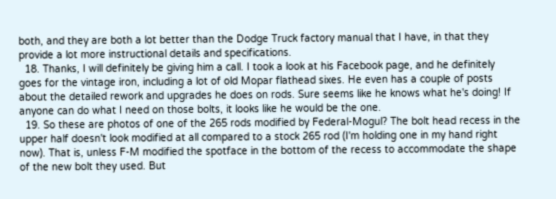both, and they are both a lot better than the Dodge Truck factory manual that I have, in that they provide a lot more instructional details and specifications.
  18. Thanks, I will definitely be giving him a call. I took a look at his Facebook page, and he definitely goes for the vintage iron, including a lot of old Mopar flathead sixes. He even has a couple of posts about the detailed rework and upgrades he does on rods. Sure seems like he knows what he's doing! If anyone can do what I need on those bolts, it looks like he would be the one.
  19. So these are photos of one of the 265 rods modified by Federal-Mogul? The bolt head recess in the upper half doesn't look modified at all compared to a stock 265 rod (I'm holding one in my hand right now). That is, unless F-M modified the spotface in the bottom of the recess to accommodate the shape of the new bolt they used. But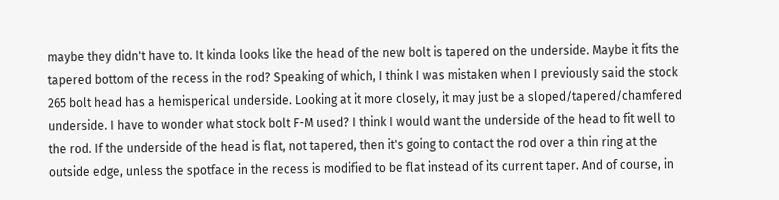maybe they didn't have to. It kinda looks like the head of the new bolt is tapered on the underside. Maybe it fits the tapered bottom of the recess in the rod? Speaking of which, I think I was mistaken when I previously said the stock 265 bolt head has a hemisperical underside. Looking at it more closely, it may just be a sloped/tapered/chamfered underside. I have to wonder what stock bolt F-M used? I think I would want the underside of the head to fit well to the rod. If the underside of the head is flat, not tapered, then it's going to contact the rod over a thin ring at the outside edge, unless the spotface in the recess is modified to be flat instead of its current taper. And of course, in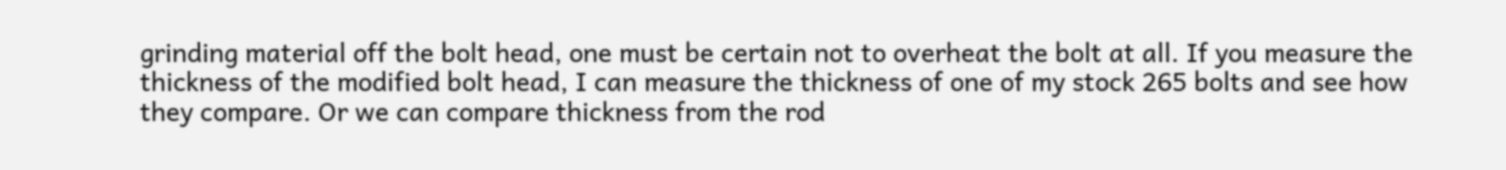grinding material off the bolt head, one must be certain not to overheat the bolt at all. If you measure the thickness of the modified bolt head, I can measure the thickness of one of my stock 265 bolts and see how they compare. Or we can compare thickness from the rod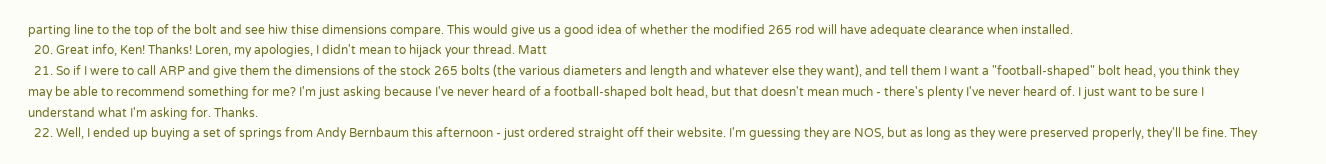parting line to the top of the bolt and see hiw thise dimensions compare. This would give us a good idea of whether the modified 265 rod will have adequate clearance when installed.
  20. Great info, Ken! Thanks! Loren, my apologies, I didn't mean to hijack your thread. Matt
  21. So if I were to call ARP and give them the dimensions of the stock 265 bolts (the various diameters and length and whatever else they want), and tell them I want a "football-shaped" bolt head, you think they may be able to recommend something for me? I'm just asking because I've never heard of a football-shaped bolt head, but that doesn't mean much - there's plenty I've never heard of. I just want to be sure I understand what I'm asking for. Thanks.
  22. Well, I ended up buying a set of springs from Andy Bernbaum this afternoon - just ordered straight off their website. I'm guessing they are NOS, but as long as they were preserved properly, they'll be fine. They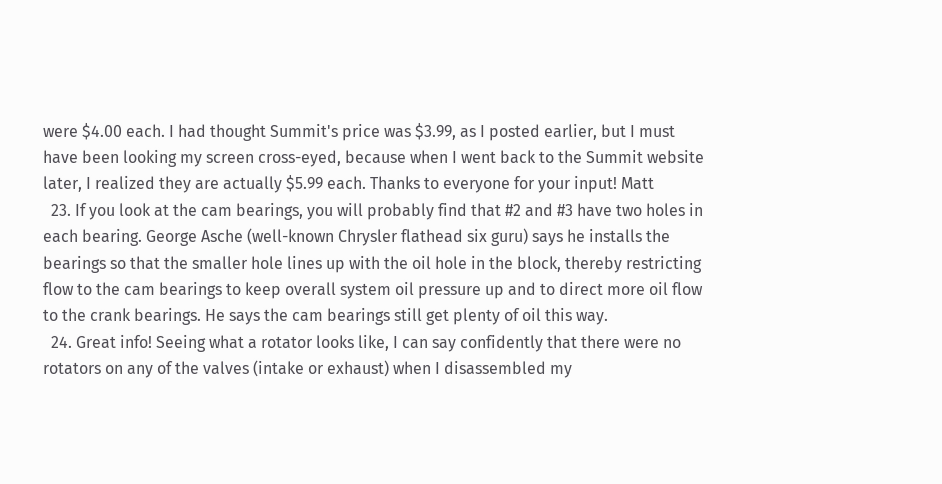were $4.00 each. I had thought Summit's price was $3.99, as I posted earlier, but I must have been looking my screen cross-eyed, because when I went back to the Summit website later, I realized they are actually $5.99 each. Thanks to everyone for your input! Matt
  23. If you look at the cam bearings, you will probably find that #2 and #3 have two holes in each bearing. George Asche (well-known Chrysler flathead six guru) says he installs the bearings so that the smaller hole lines up with the oil hole in the block, thereby restricting flow to the cam bearings to keep overall system oil pressure up and to direct more oil flow to the crank bearings. He says the cam bearings still get plenty of oil this way.
  24. Great info! Seeing what a rotator looks like, I can say confidently that there were no rotators on any of the valves (intake or exhaust) when I disassembled my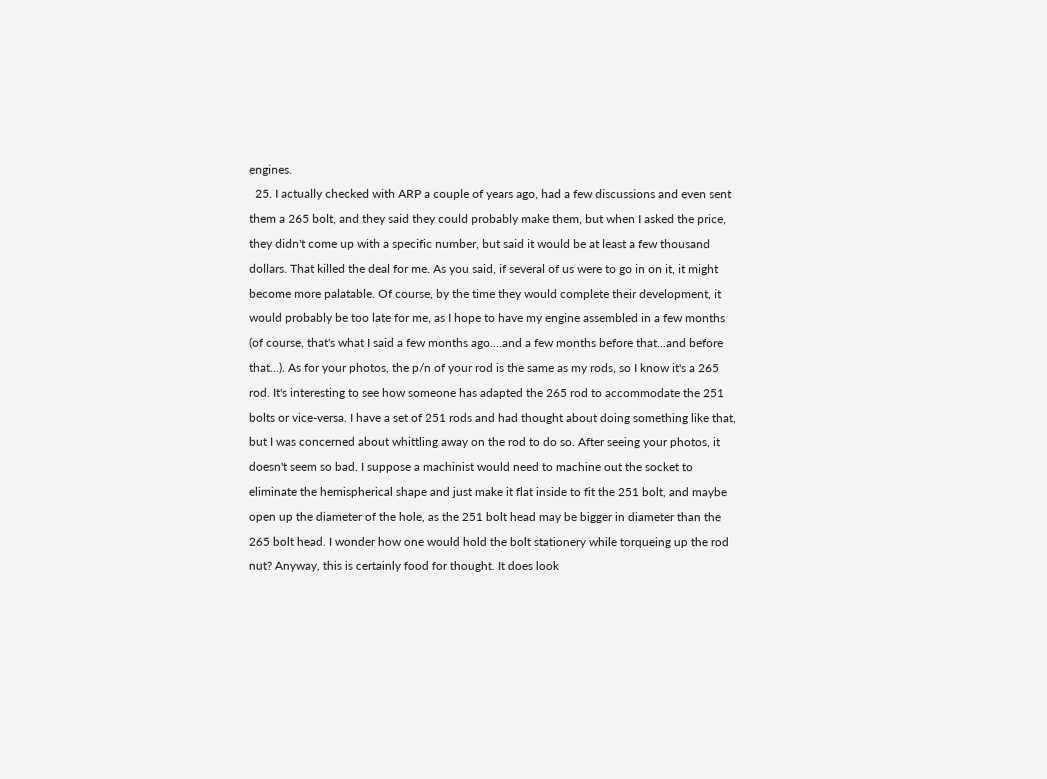engines.
  25. I actually checked with ARP a couple of years ago, had a few discussions and even sent them a 265 bolt, and they said they could probably make them, but when I asked the price, they didn't come up with a specific number, but said it would be at least a few thousand dollars. That killed the deal for me. As you said, if several of us were to go in on it, it might become more palatable. Of course, by the time they would complete their development, it would probably be too late for me, as I hope to have my engine assembled in a few months (of course, that's what I said a few months ago....and a few months before that...and before that...). As for your photos, the p/n of your rod is the same as my rods, so I know it's a 265 rod. It's interesting to see how someone has adapted the 265 rod to accommodate the 251 bolts or vice-versa. I have a set of 251 rods and had thought about doing something like that, but I was concerned about whittling away on the rod to do so. After seeing your photos, it doesn't seem so bad. I suppose a machinist would need to machine out the socket to eliminate the hemispherical shape and just make it flat inside to fit the 251 bolt, and maybe open up the diameter of the hole, as the 251 bolt head may be bigger in diameter than the 265 bolt head. I wonder how one would hold the bolt stationery while torqueing up the rod nut? Anyway, this is certainly food for thought. It does look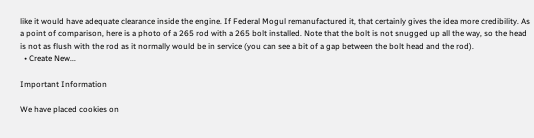like it would have adequate clearance inside the engine. If Federal Mogul remanufactured it, that certainly gives the idea more credibility. As a point of comparison, here is a photo of a 265 rod with a 265 bolt installed. Note that the bolt is not snugged up all the way, so the head is not as flush with the rod as it normally would be in service (you can see a bit of a gap between the bolt head and the rod).
  • Create New...

Important Information

We have placed cookies on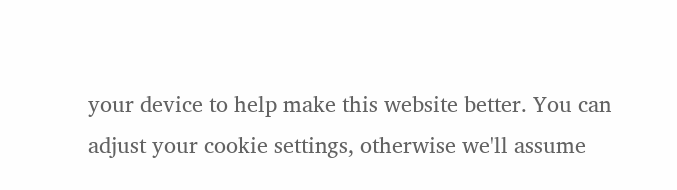your device to help make this website better. You can adjust your cookie settings, otherwise we'll assume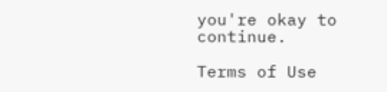you're okay to continue.

Terms of Use